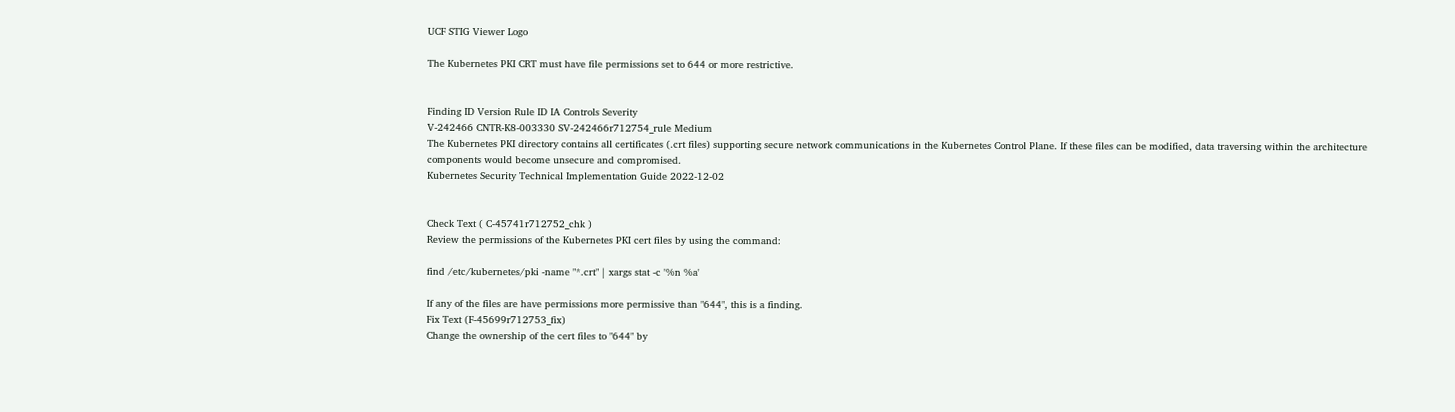UCF STIG Viewer Logo

The Kubernetes PKI CRT must have file permissions set to 644 or more restrictive.


Finding ID Version Rule ID IA Controls Severity
V-242466 CNTR-K8-003330 SV-242466r712754_rule Medium
The Kubernetes PKI directory contains all certificates (.crt files) supporting secure network communications in the Kubernetes Control Plane. If these files can be modified, data traversing within the architecture components would become unsecure and compromised.
Kubernetes Security Technical Implementation Guide 2022-12-02


Check Text ( C-45741r712752_chk )
Review the permissions of the Kubernetes PKI cert files by using the command:

find /etc/kubernetes/pki -name "*.crt" | xargs stat -c '%n %a'

If any of the files are have permissions more permissive than "644", this is a finding.
Fix Text (F-45699r712753_fix)
Change the ownership of the cert files to "644" by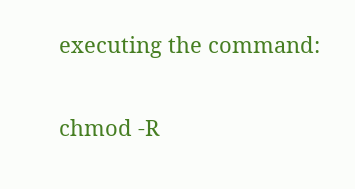executing the command:

chmod -R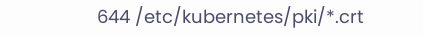644 /etc/kubernetes/pki/*.crt